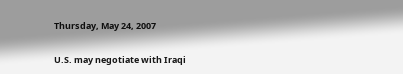Thursday, May 24, 2007

U.S. may negotiate with Iraqi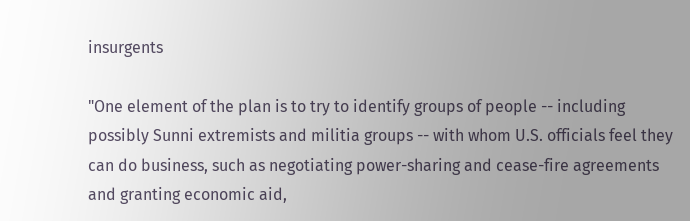insurgents

"One element of the plan is to try to identify groups of people -- including possibly Sunni extremists and militia groups -- with whom U.S. officials feel they can do business, such as negotiating power-sharing and cease-fire agreements and granting economic aid,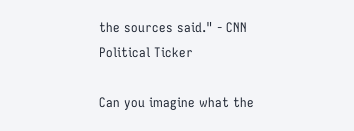the sources said." - CNN Political Ticker

Can you imagine what the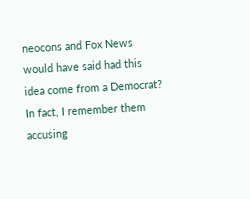neocons and Fox News would have said had this idea come from a Democrat? In fact, I remember them accusing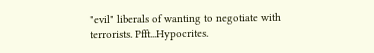"evil" liberals of wanting to negotiate with terrorists. Pfft...Hypocrites.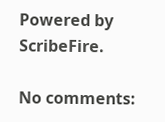Powered by ScribeFire.

No comments: